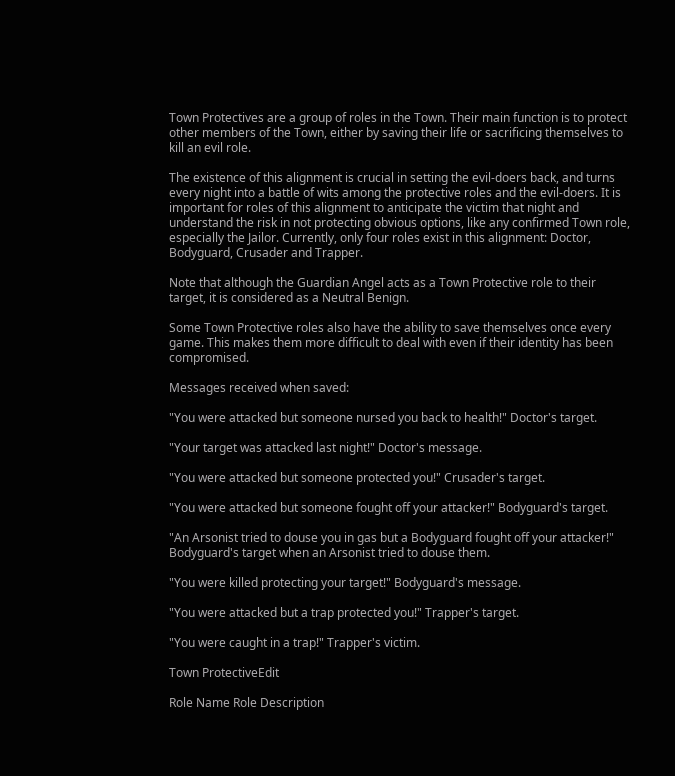Town Protectives are a group of roles in the Town. Their main function is to protect other members of the Town, either by saving their life or sacrificing themselves to kill an evil role.

The existence of this alignment is crucial in setting the evil-doers back, and turns every night into a battle of wits among the protective roles and the evil-doers. It is important for roles of this alignment to anticipate the victim that night and understand the risk in not protecting obvious options, like any confirmed Town role, especially the Jailor. Currently, only four roles exist in this alignment: Doctor, Bodyguard, Crusader and Trapper.

Note that although the Guardian Angel acts as a Town Protective role to their target, it is considered as a Neutral Benign.

Some Town Protective roles also have the ability to save themselves once every game. This makes them more difficult to deal with even if their identity has been compromised.

Messages received when saved:

"You were attacked but someone nursed you back to health!" Doctor's target.

"Your target was attacked last night!" Doctor's message.

"You were attacked but someone protected you!" Crusader's target.

"You were attacked but someone fought off your attacker!" Bodyguard's target.

"An Arsonist tried to douse you in gas but a Bodyguard fought off your attacker!" Bodyguard's target when an Arsonist tried to douse them.

"You were killed protecting your target!" Bodyguard's message.

"You were attacked but a trap protected you!" Trapper's target.

"You were caught in a trap!" Trapper's victim.

Town ProtectiveEdit

Role Name Role Description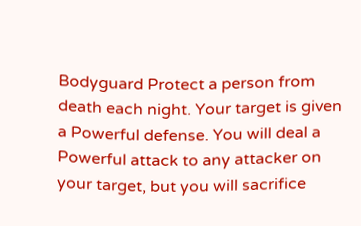Bodyguard Protect a person from death each night. Your target is given a Powerful defense. You will deal a Powerful attack to any attacker on your target, but you will sacrifice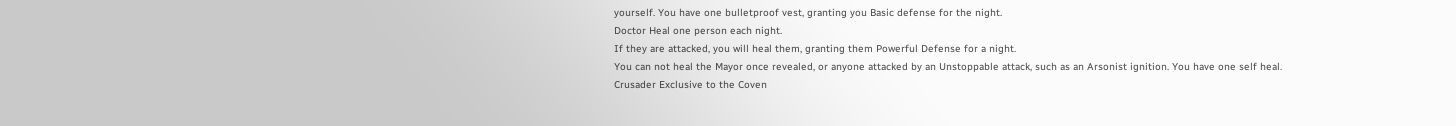yourself. You have one bulletproof vest, granting you Basic defense for the night.
Doctor Heal one person each night.
If they are attacked, you will heal them, granting them Powerful Defense for a night.
You can not heal the Mayor once revealed, or anyone attacked by an Unstoppable attack, such as an Arsonist ignition. You have one self heal.
Crusader Exclusive to the Coven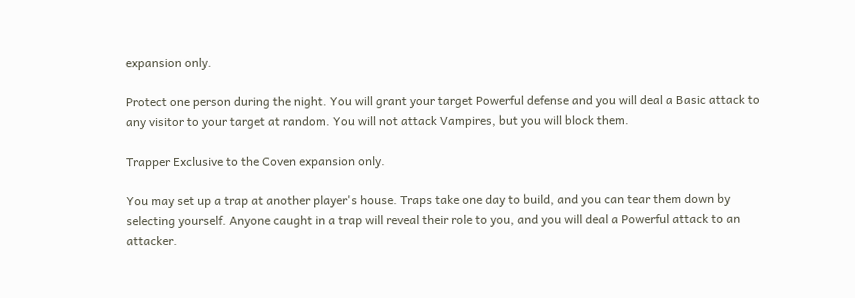expansion only.

Protect one person during the night. You will grant your target Powerful defense and you will deal a Basic attack to any visitor to your target at random. You will not attack Vampires, but you will block them.

Trapper Exclusive to the Coven expansion only.

You may set up a trap at another player's house. Traps take one day to build, and you can tear them down by selecting yourself. Anyone caught in a trap will reveal their role to you, and you will deal a Powerful attack to an attacker.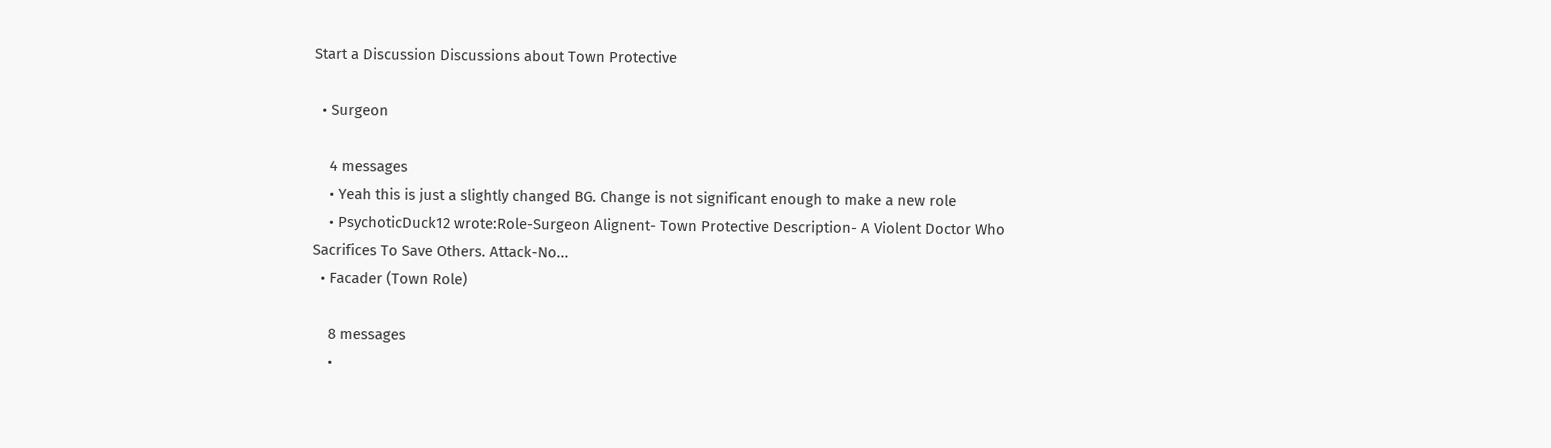Start a Discussion Discussions about Town Protective

  • Surgeon

    4 messages
    • Yeah this is just a slightly changed BG. Change is not significant enough to make a new role
    • PsychoticDuck12 wrote:Role-Surgeon Alignent- Town Protective Description- A Violent Doctor Who Sacrifices To Save Others. Attack-No...
  • Facader (Town Role)

    8 messages
    •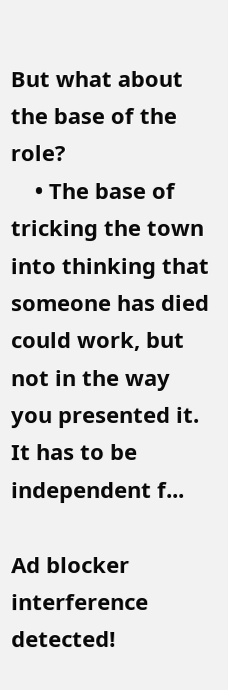But what about the base of the role?
    • The base of tricking the town into thinking that someone has died could work, but not in the way you presented it. It has to be independent f...

Ad blocker interference detected!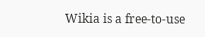Wikia is a free-to-use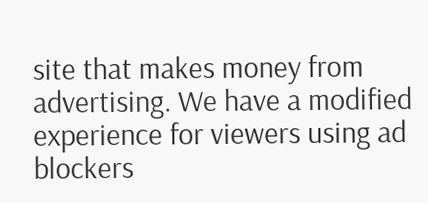site that makes money from advertising. We have a modified experience for viewers using ad blockers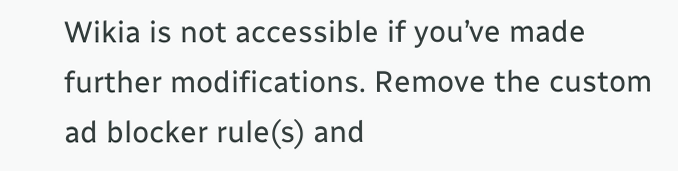Wikia is not accessible if you’ve made further modifications. Remove the custom ad blocker rule(s) and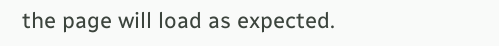the page will load as expected.